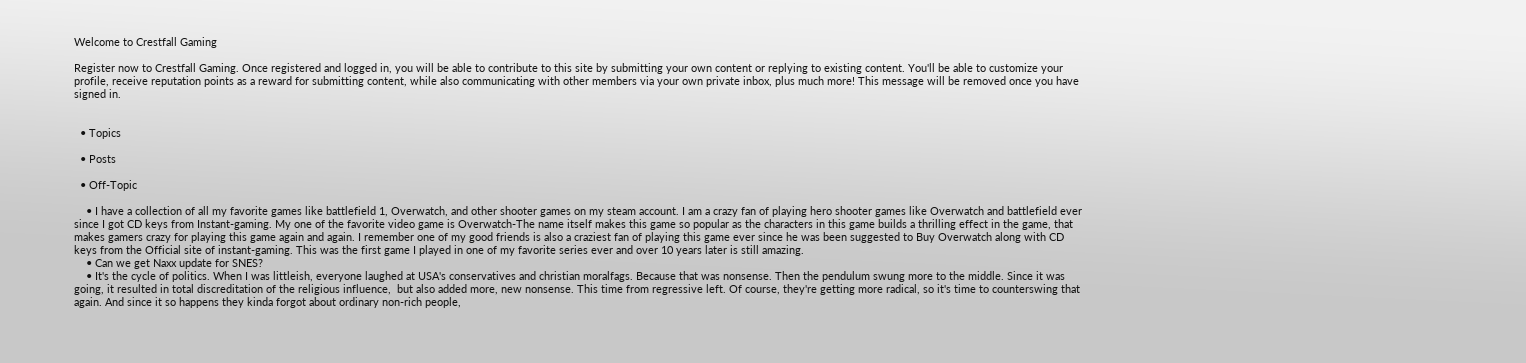Welcome to Crestfall Gaming

Register now to Crestfall Gaming. Once registered and logged in, you will be able to contribute to this site by submitting your own content or replying to existing content. You'll be able to customize your profile, receive reputation points as a reward for submitting content, while also communicating with other members via your own private inbox, plus much more! This message will be removed once you have signed in.


  • Topics

  • Posts

  • Off-Topic

    • I have a collection of all my favorite games like battlefield 1, Overwatch, and other shooter games on my steam account. I am a crazy fan of playing hero shooter games like Overwatch and battlefield ever since I got CD keys from Instant-gaming. My one of the favorite video game is Overwatch-The name itself makes this game so popular as the characters in this game builds a thrilling effect in the game, that makes gamers crazy for playing this game again and again. I remember one of my good friends is also a craziest fan of playing this game ever since he was been suggested to Buy Overwatch along with CD keys from the Official site of instant-gaming. This was the first game I played in one of my favorite series ever and over 10 years later is still amazing.
    • Can we get Naxx update for SNES?
    • It's the cycle of politics. When I was littleish, everyone laughed at USA's conservatives and christian moralfags. Because that was nonsense. Then the pendulum swung more to the middle. Since it was going, it resulted in total discreditation of the religious influence,  but also added more, new nonsense. This time from regressive left. Of course, they're getting more radical, so it's time to counterswing that again. And since it so happens they kinda forgot about ordinary non-rich people,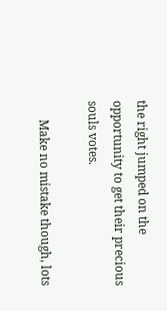the right jumped on the opportunity to get their precious souls votes.

      Make no mistake though, lots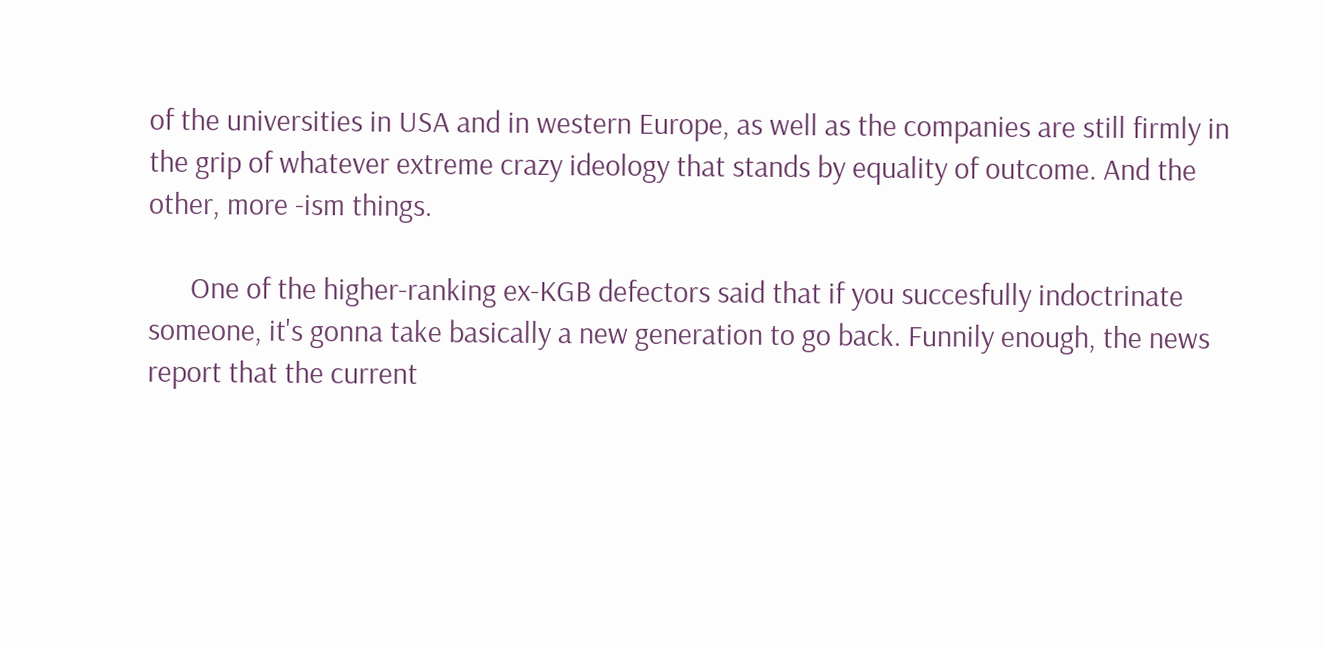of the universities in USA and in western Europe, as well as the companies are still firmly in the grip of whatever extreme crazy ideology that stands by equality of outcome. And the other, more -ism things.

      One of the higher-ranking ex-KGB defectors said that if you succesfully indoctrinate someone, it's gonna take basically a new generation to go back. Funnily enough, the news report that the current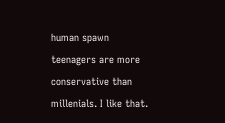human spawn teenagers are more conservative than millenials. I like that.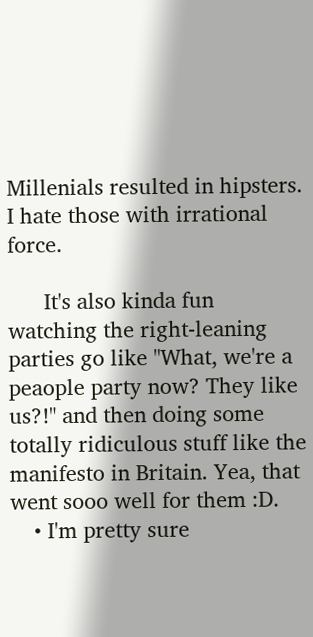Millenials resulted in hipsters. I hate those with irrational force.

      It's also kinda fun watching the right-leaning parties go like "What, we're a peaople party now? They like us?!" and then doing some totally ridiculous stuff like the manifesto in Britain. Yea, that went sooo well for them :D.
    • I'm pretty sure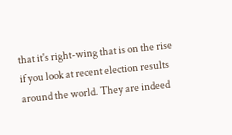that it's right-wing that is on the rise if you look at recent election results around the world. They are indeed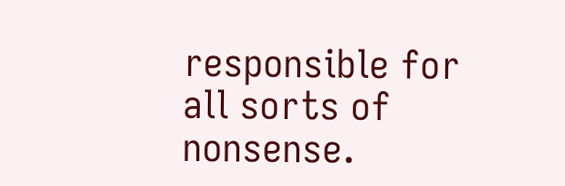responsible for all sorts of nonsense.